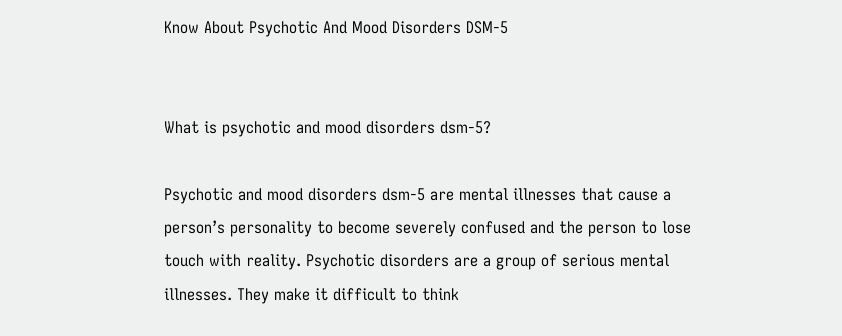Know About Psychotic And Mood Disorders DSM-5


What is psychotic and mood disorders dsm-5?

Psychotic and mood disorders dsm-5 are mental illnesses that cause a person’s personality to become severely confused and the person to lose touch with reality. Psychotic disorders are a group of serious mental illnesses. They make it difficult to think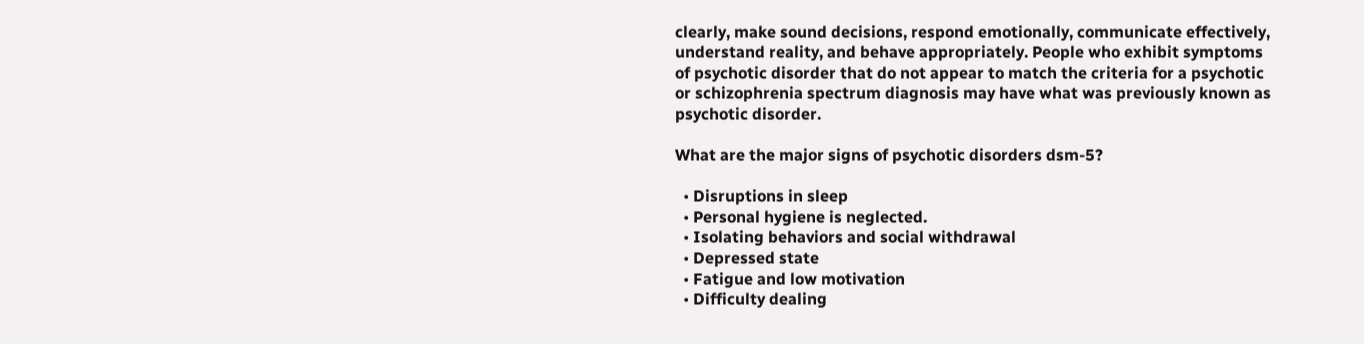clearly, make sound decisions, respond emotionally, communicate effectively, understand reality, and behave appropriately. People who exhibit symptoms of psychotic disorder that do not appear to match the criteria for a psychotic or schizophrenia spectrum diagnosis may have what was previously known as psychotic disorder.

What are the major signs of psychotic disorders dsm-5?

  • Disruptions in sleep
  • Personal hygiene is neglected.
  • Isolating behaviors and social withdrawal
  • Depressed state
  • Fatigue and low motivation
  • Difficulty dealing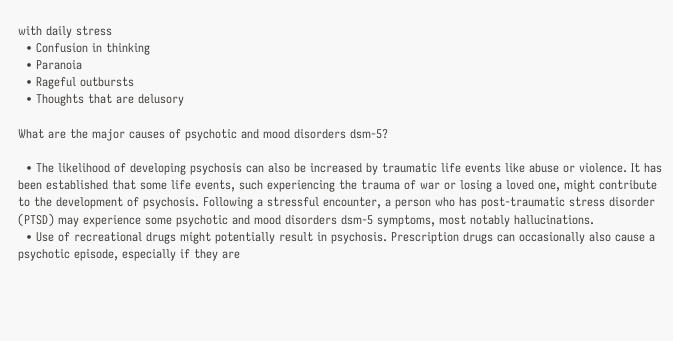with daily stress
  • Confusion in thinking
  • Paranoia
  • Rageful outbursts
  • Thoughts that are delusory

What are the major causes of psychotic and mood disorders dsm-5?

  • The likelihood of developing psychosis can also be increased by traumatic life events like abuse or violence. It has been established that some life events, such experiencing the trauma of war or losing a loved one, might contribute to the development of psychosis. Following a stressful encounter, a person who has post-traumatic stress disorder (PTSD) may experience some psychotic and mood disorders dsm-5 symptoms, most notably hallucinations.
  • Use of recreational drugs might potentially result in psychosis. Prescription drugs can occasionally also cause a psychotic episode, especially if they are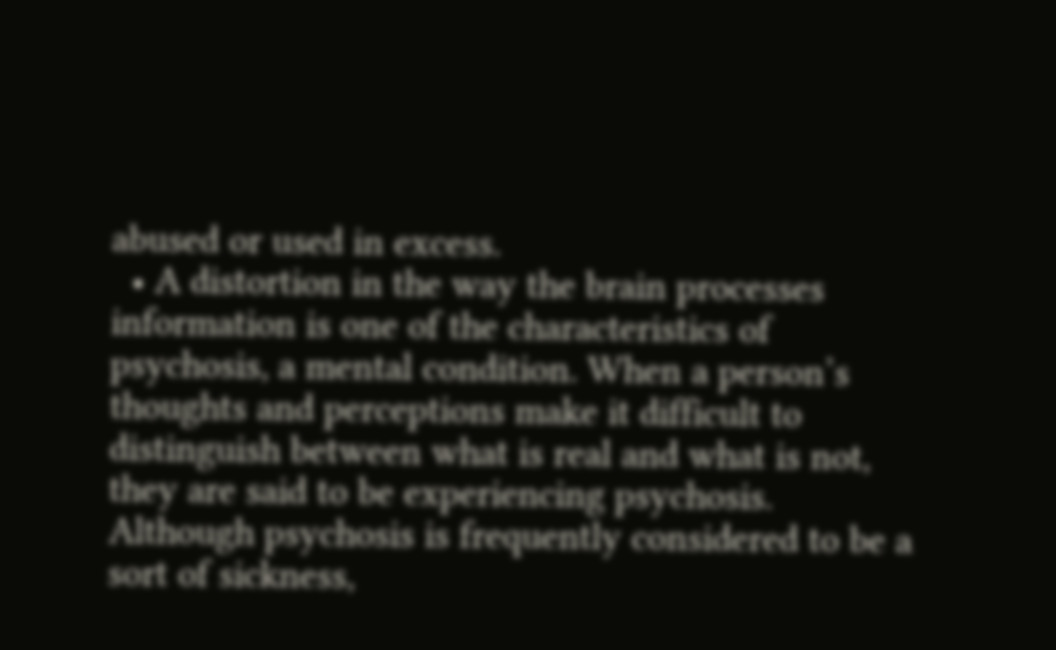abused or used in excess.
  • A distortion in the way the brain processes information is one of the characteristics of psychosis, a mental condition. When a person’s thoughts and perceptions make it difficult to distinguish between what is real and what is not, they are said to be experiencing psychosis. Although psychosis is frequently considered to be a sort of sickness,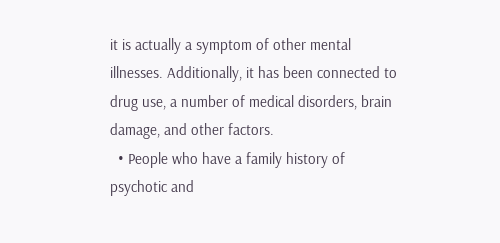it is actually a symptom of other mental illnesses. Additionally, it has been connected to drug use, a number of medical disorders, brain damage, and other factors.
  • People who have a family history of psychotic and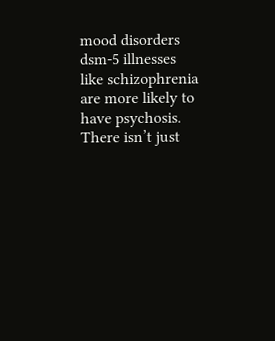mood disorders dsm-5 illnesses like schizophrenia are more likely to have psychosis. There isn’t just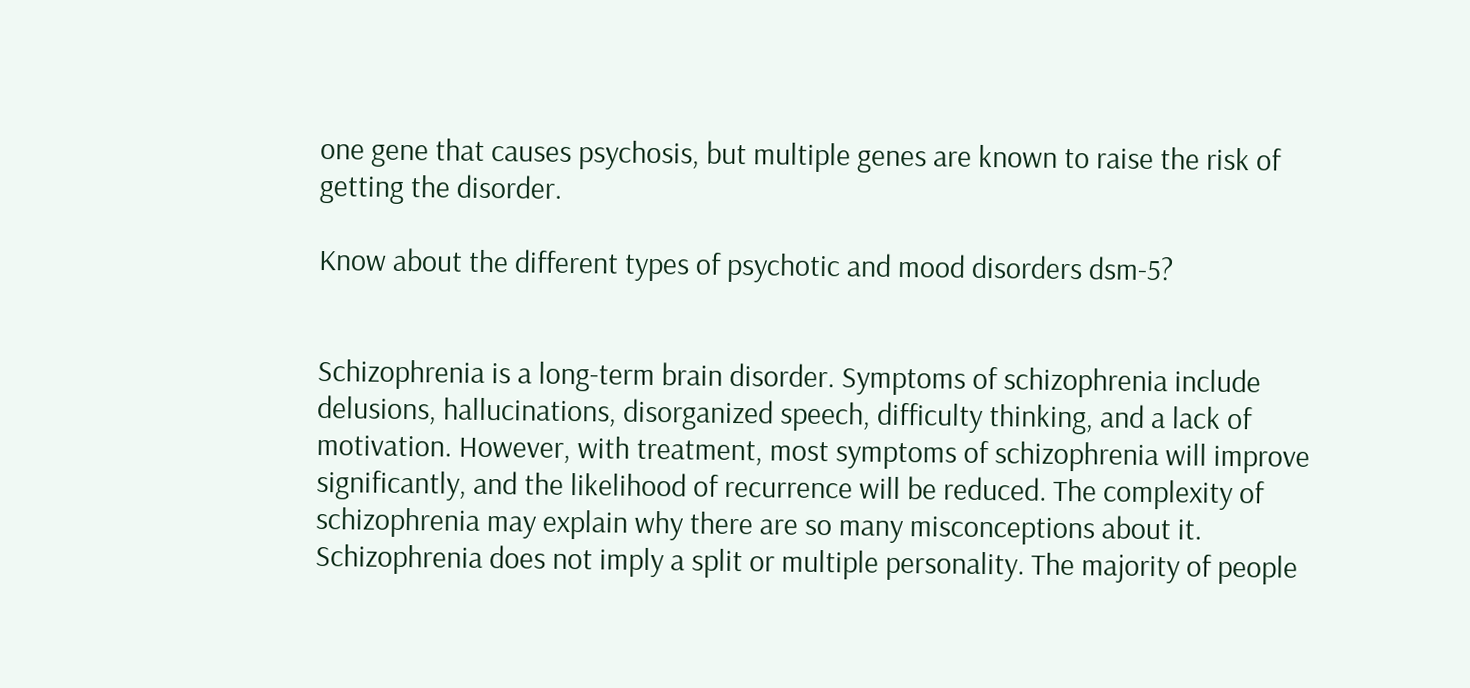one gene that causes psychosis, but multiple genes are known to raise the risk of getting the disorder.

Know about the different types of psychotic and mood disorders dsm-5?


Schizophrenia is a long-term brain disorder. Symptoms of schizophrenia include delusions, hallucinations, disorganized speech, difficulty thinking, and a lack of motivation. However, with treatment, most symptoms of schizophrenia will improve significantly, and the likelihood of recurrence will be reduced. The complexity of schizophrenia may explain why there are so many misconceptions about it. Schizophrenia does not imply a split or multiple personality. The majority of people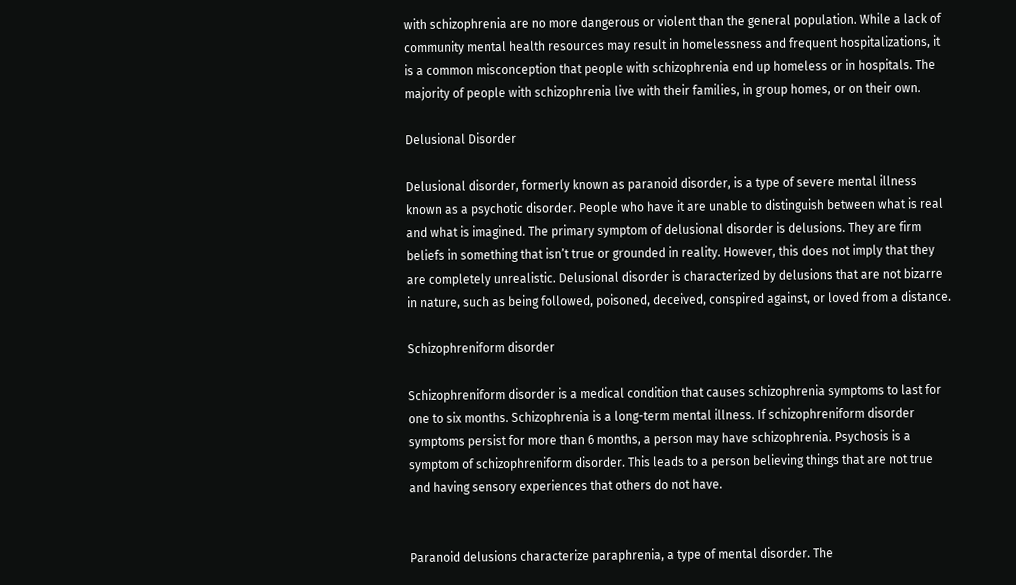with schizophrenia are no more dangerous or violent than the general population. While a lack of community mental health resources may result in homelessness and frequent hospitalizations, it is a common misconception that people with schizophrenia end up homeless or in hospitals. The majority of people with schizophrenia live with their families, in group homes, or on their own.

Delusional Disorder

Delusional disorder, formerly known as paranoid disorder, is a type of severe mental illness known as a psychotic disorder. People who have it are unable to distinguish between what is real and what is imagined. The primary symptom of delusional disorder is delusions. They are firm beliefs in something that isn’t true or grounded in reality. However, this does not imply that they are completely unrealistic. Delusional disorder is characterized by delusions that are not bizarre in nature, such as being followed, poisoned, deceived, conspired against, or loved from a distance.

Schizophreniform disorder

Schizophreniform disorder is a medical condition that causes schizophrenia symptoms to last for one to six months. Schizophrenia is a long-term mental illness. If schizophreniform disorder symptoms persist for more than 6 months, a person may have schizophrenia. Psychosis is a symptom of schizophreniform disorder. This leads to a person believing things that are not true and having sensory experiences that others do not have.


Paranoid delusions characterize paraphrenia, a type of mental disorder. The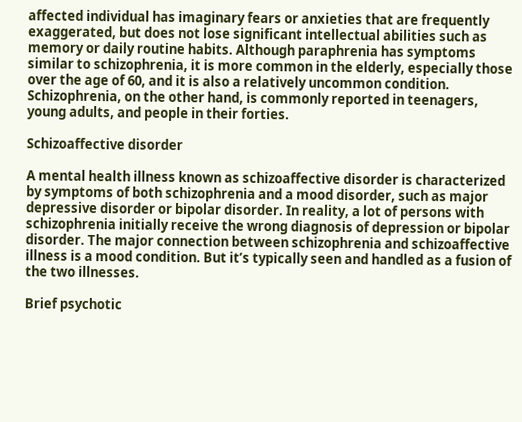affected individual has imaginary fears or anxieties that are frequently exaggerated, but does not lose significant intellectual abilities such as memory or daily routine habits. Although paraphrenia has symptoms similar to schizophrenia, it is more common in the elderly, especially those over the age of 60, and it is also a relatively uncommon condition. Schizophrenia, on the other hand, is commonly reported in teenagers, young adults, and people in their forties.

Schizoaffective disorder

A mental health illness known as schizoaffective disorder is characterized by symptoms of both schizophrenia and a mood disorder, such as major depressive disorder or bipolar disorder. In reality, a lot of persons with schizophrenia initially receive the wrong diagnosis of depression or bipolar disorder. The major connection between schizophrenia and schizoaffective illness is a mood condition. But it’s typically seen and handled as a fusion of the two illnesses.

Brief psychotic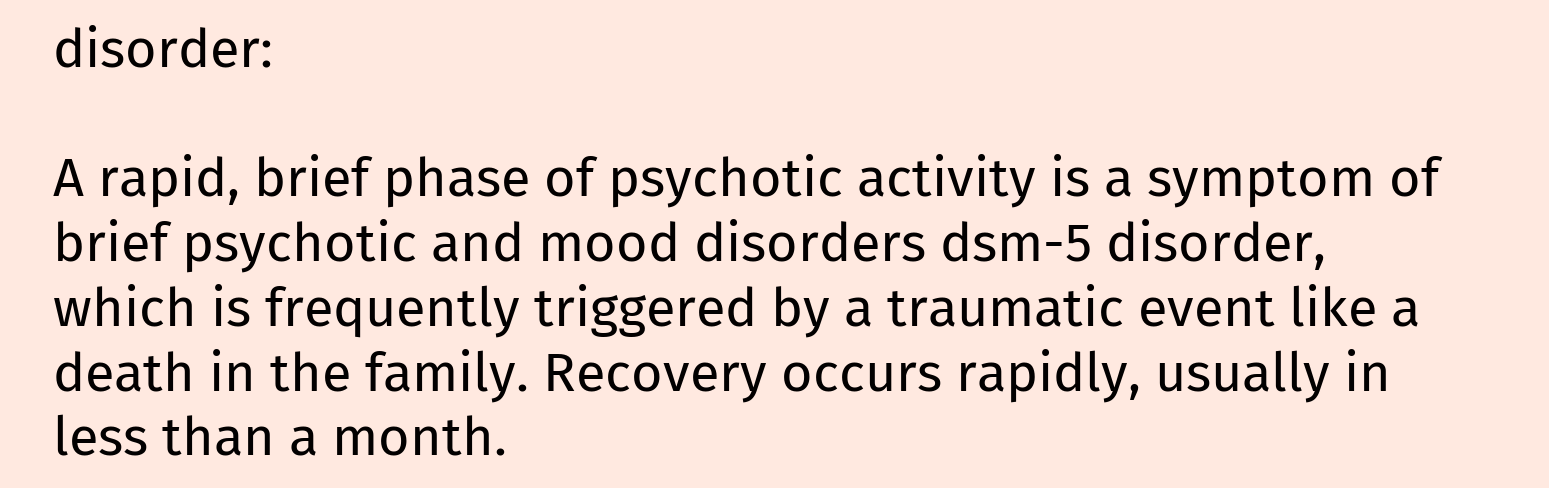disorder:

A rapid, brief phase of psychotic activity is a symptom of brief psychotic and mood disorders dsm-5 disorder, which is frequently triggered by a traumatic event like a death in the family. Recovery occurs rapidly, usually in less than a month.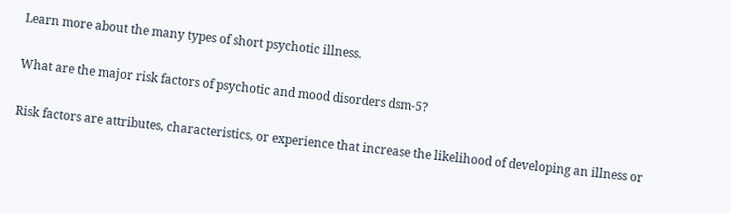Learn more about the many types of short psychotic illness.

What are the major risk factors of psychotic and mood disorders dsm-5?

Risk factors are attributes, characteristics, or experience that increase the likelihood of developing an illness or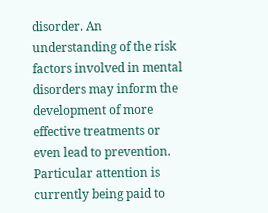disorder. An understanding of the risk factors involved in mental disorders may inform the development of more effective treatments or even lead to prevention. Particular attention is currently being paid to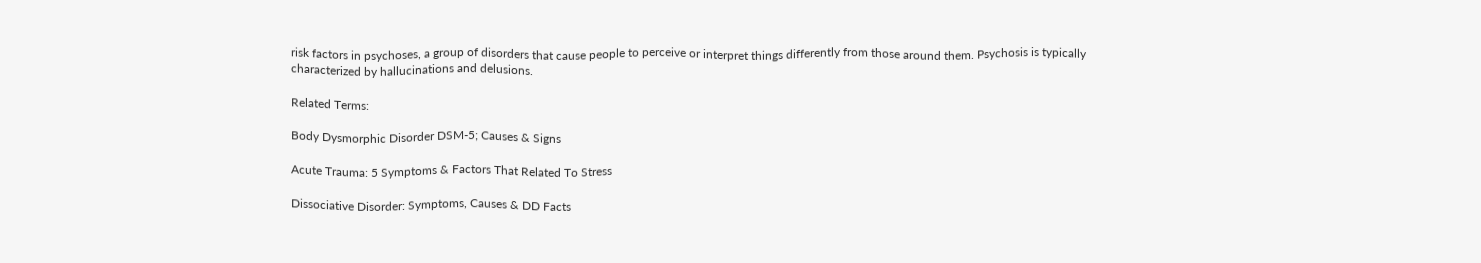risk factors in psychoses, a group of disorders that cause people to perceive or interpret things differently from those around them. Psychosis is typically characterized by hallucinations and delusions.

Related Terms:

Body Dysmorphic Disorder DSM-5; Causes & Signs

Acute Trauma: 5 Symptoms & Factors That Related To Stress

Dissociative Disorder: Symptoms, Causes & DD Facts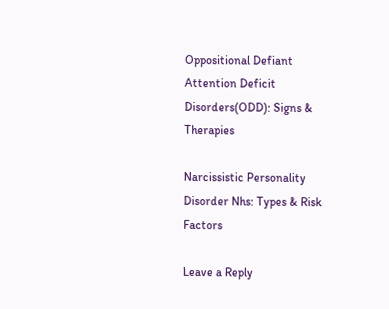Oppositional Defiant Attention Deficit Disorders(ODD): Signs & Therapies

Narcissistic Personality Disorder Nhs: Types & Risk Factors

Leave a Reply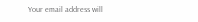Your email address will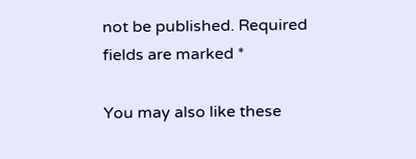not be published. Required fields are marked *

You may also like these